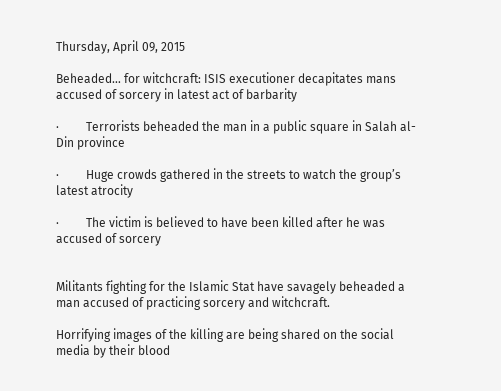Thursday, April 09, 2015

Beheaded… for witchcraft: ISIS executioner decapitates mans accused of sorcery in latest act of barbarity

·         Terrorists beheaded the man in a public square in Salah al-Din province

·         Huge crowds gathered in the streets to watch the group’s latest atrocity

·         The victim is believed to have been killed after he was accused of sorcery


Militants fighting for the Islamic Stat have savagely beheaded a man accused of practicing sorcery and witchcraft.

Horrifying images of the killing are being shared on the social media by their blood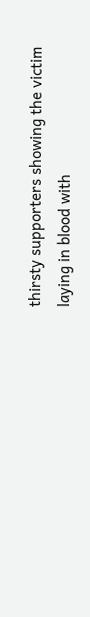thirsty supporters showing the victim laying in blood with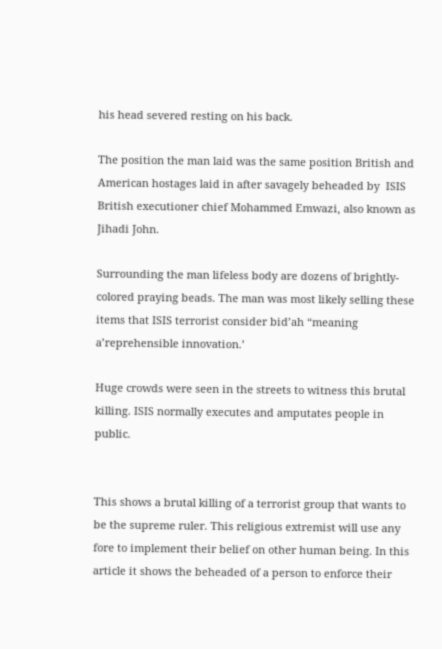his head severed resting on his back.

The position the man laid was the same position British and American hostages laid in after savagely beheaded by  ISIS British executioner chief Mohammed Emwazi, also known as Jihadi John.

Surrounding the man lifeless body are dozens of brightly-colored praying beads. The man was most likely selling these items that ISIS terrorist consider bid’ah “meaning a’reprehensible innovation.’

Huge crowds were seen in the streets to witness this brutal killing. ISIS normally executes and amputates people in public.


This shows a brutal killing of a terrorist group that wants to be the supreme ruler. This religious extremist will use any fore to implement their belief on other human being. In this article it shows the beheaded of a person to enforce their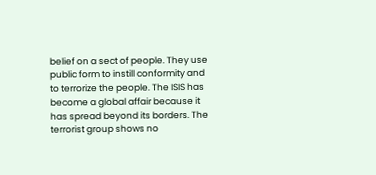belief on a sect of people. They use public form to instill conformity and to terrorize the people. The ISIS has become a global affair because it has spread beyond its borders. The terrorist group shows no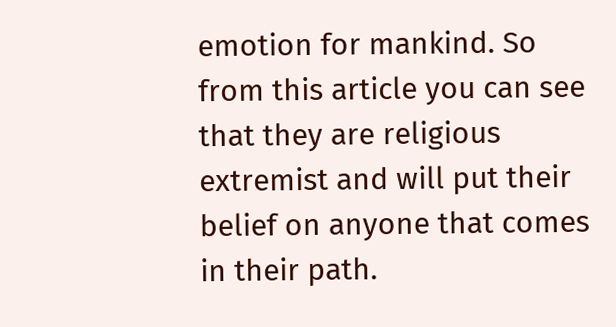emotion for mankind. So from this article you can see that they are religious extremist and will put their belief on anyone that comes in their path.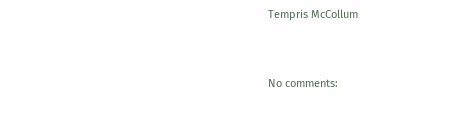Tempris McCollum



No comments: